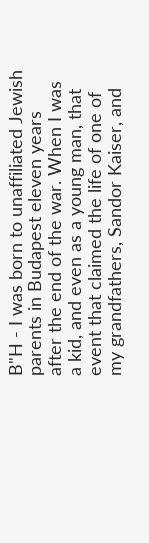B"H - I was born to unaffiliated Jewish parents in Budapest eleven years after the end of the war. When I was a kid, and even as a young man, that event that claimed the life of one of my grandfathers, Sandor Kaiser, and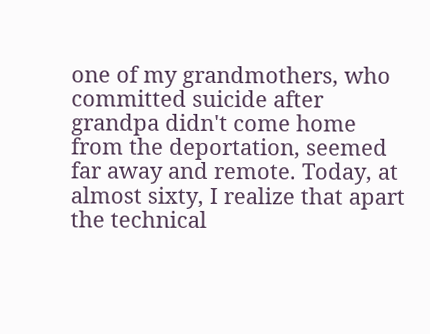one of my grandmothers, who committed suicide after grandpa didn't come home from the deportation, seemed far away and remote. Today, at almost sixty, I realize that apart the technical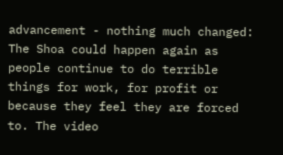advancement - nothing much changed: The Shoa could happen again as people continue to do terrible things for work, for profit or because they feel they are forced to. The video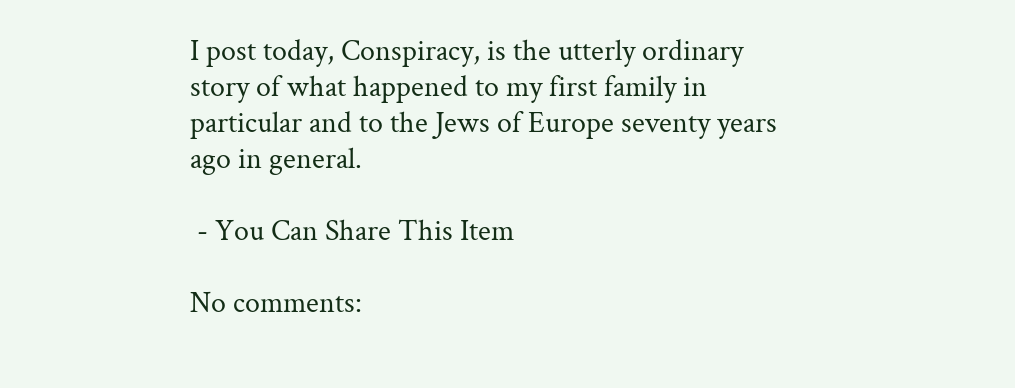I post today, Conspiracy, is the utterly ordinary story of what happened to my first family in particular and to the Jews of Europe seventy years ago in general.

 - You Can Share This Item

No comments: